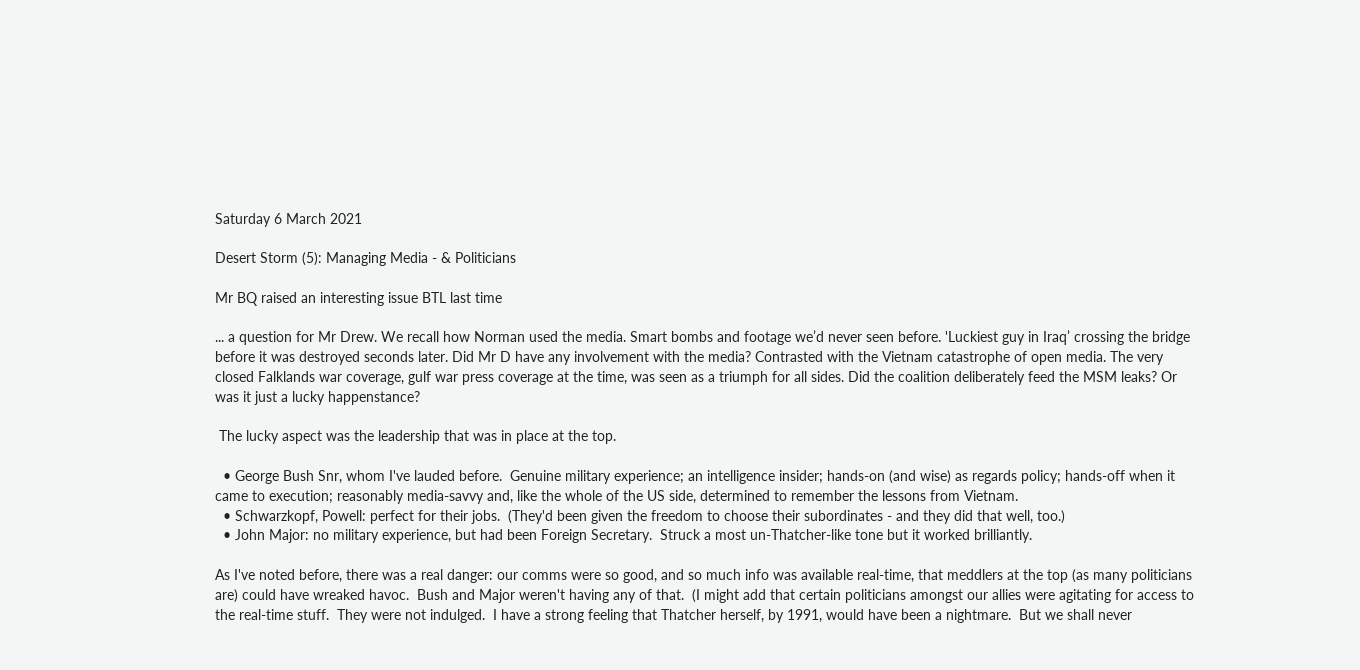Saturday 6 March 2021

Desert Storm (5): Managing Media - & Politicians

Mr BQ raised an interesting issue BTL last time

... a question for Mr Drew. We recall how Norman used the media. Smart bombs and footage we’d never seen before. 'Luckiest guy in Iraq’ crossing the bridge before it was destroyed seconds later. Did Mr D have any involvement with the media? Contrasted with the Vietnam catastrophe of open media. The very closed Falklands war coverage, gulf war press coverage at the time, was seen as a triumph for all sides. Did the coalition deliberately feed the MSM leaks? Or was it just a lucky happenstance?

 The lucky aspect was the leadership that was in place at the top.

  • George Bush Snr, whom I've lauded before.  Genuine military experience; an intelligence insider; hands-on (and wise) as regards policy; hands-off when it came to execution; reasonably media-savvy and, like the whole of the US side, determined to remember the lessons from Vietnam.
  • Schwarzkopf, Powell: perfect for their jobs.  (They'd been given the freedom to choose their subordinates - and they did that well, too.)
  • John Major: no military experience, but had been Foreign Secretary.  Struck a most un-Thatcher-like tone but it worked brilliantly.

As I've noted before, there was a real danger: our comms were so good, and so much info was available real-time, that meddlers at the top (as many politicians are) could have wreaked havoc.  Bush and Major weren't having any of that.  (I might add that certain politicians amongst our allies were agitating for access to the real-time stuff.  They were not indulged.  I have a strong feeling that Thatcher herself, by 1991, would have been a nightmare.  But we shall never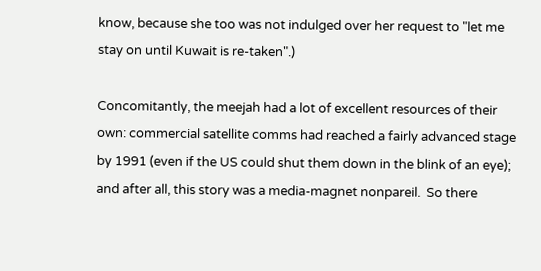know, because she too was not indulged over her request to "let me stay on until Kuwait is re-taken".)

Concomitantly, the meejah had a lot of excellent resources of their own: commercial satellite comms had reached a fairly advanced stage by 1991 (even if the US could shut them down in the blink of an eye); and after all, this story was a media-magnet nonpareil.  So there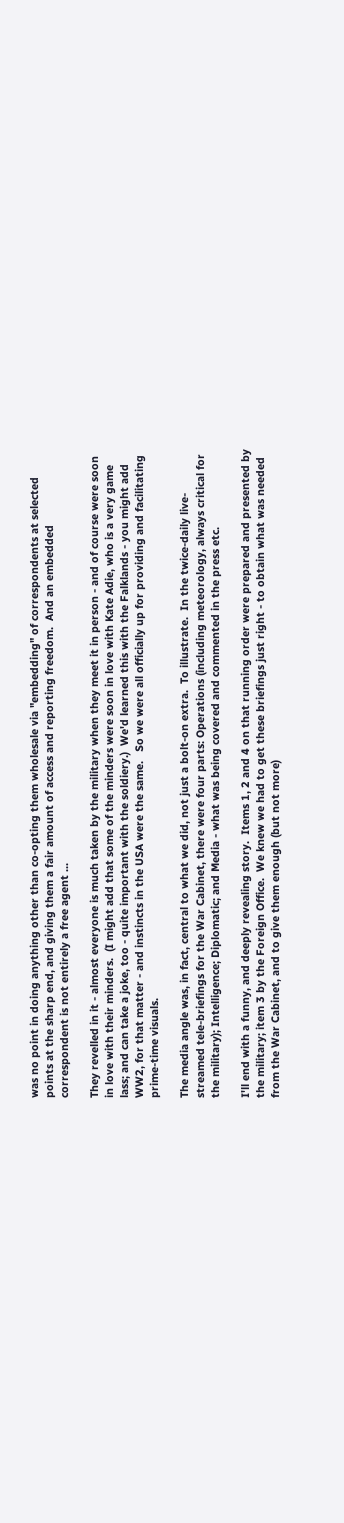was no point in doing anything other than co-opting them wholesale via "embedding" of correspondents at selected points at the sharp end, and giving them a fair amount of access and reporting freedom.  And an embedded correspondent is not entirely a free agent ...

They revelled in it - almost everyone is much taken by the military when they meet it in person - and of course were soon in love with their minders.  (I might add that some of the minders were soon in love with Kate Adie, who is a very game lass; and can take a joke, too - quite important with the soldiery.)  We'd learned this with the Falklands - you might add WW2, for that matter - and instincts in the USA were the same.   So we were all officially up for providing and facilitating prime-time visuals.

The media angle was, in fact, central to what we did, not just a bolt-on extra.  To illustrate.  In the twice-daily live-streamed tele-briefings for the War Cabinet, there were four parts: Operations (including meteorology, always critical for the military); Intelligence; Diplomatic; and Media - what was being covered and commented in the press etc.

I'll end with a funny, and deeply revealing story.  Items 1, 2 and 4 on that running order were prepared and presented by the military; item 3 by the Foreign Office.  We knew we had to get these briefings just right - to obtain what was needed from the War Cabinet, and to give them enough (but not more)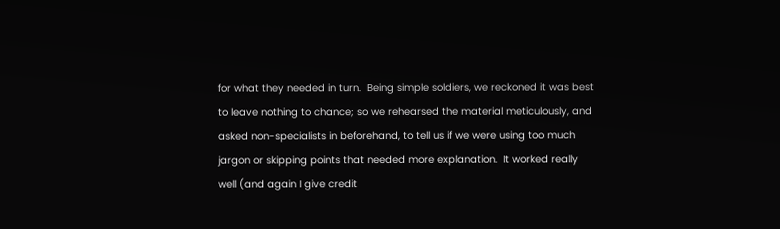for what they needed in turn.  Being simple soldiers, we reckoned it was best to leave nothing to chance; so we rehearsed the material meticulously, and asked non-specialists in beforehand, to tell us if we were using too much jargon or skipping points that needed more explanation.  It worked really well (and again I give credit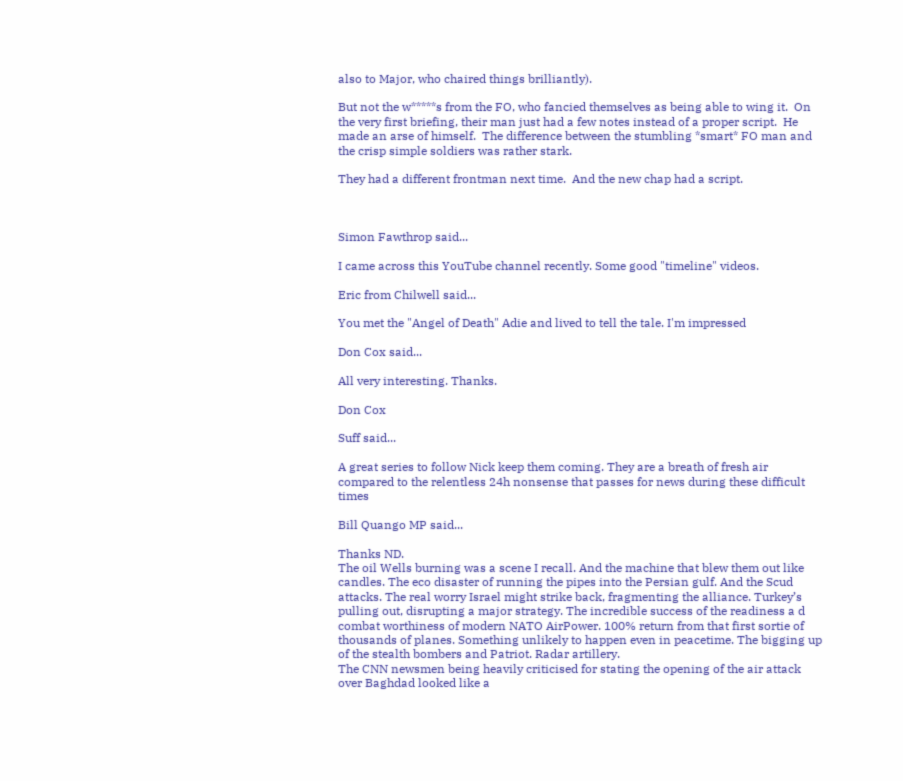also to Major, who chaired things brilliantly).

But not the w*****s from the FO, who fancied themselves as being able to wing it.  On the very first briefing, their man just had a few notes instead of a proper script.  He made an arse of himself.  The difference between the stumbling *smart* FO man and the crisp simple soldiers was rather stark.

They had a different frontman next time.  And the new chap had a script.



Simon Fawthrop said...

I came across this YouTube channel recently. Some good "timeline" videos.

Eric from Chilwell said...

You met the "Angel of Death" Adie and lived to tell the tale. I'm impressed

Don Cox said...

All very interesting. Thanks.

Don Cox

Suff said...

A great series to follow Nick keep them coming. They are a breath of fresh air compared to the relentless 24h nonsense that passes for news during these difficult times

Bill Quango MP said...

Thanks ND.
The oil Wells burning was a scene I recall. And the machine that blew them out like candles. The eco disaster of running the pipes into the Persian gulf. And the Scud attacks. The real worry Israel might strike back, fragmenting the alliance. Turkey’s pulling out, disrupting a major strategy. The incredible success of the readiness a d combat worthiness of modern NATO AirPower. 100% return from that first sortie of thousands of planes. Something unlikely to happen even in peacetime. The bigging up of the stealth bombers and Patriot. Radar artillery.
The CNN newsmen being heavily criticised for stating the opening of the air attack over Baghdad looked like a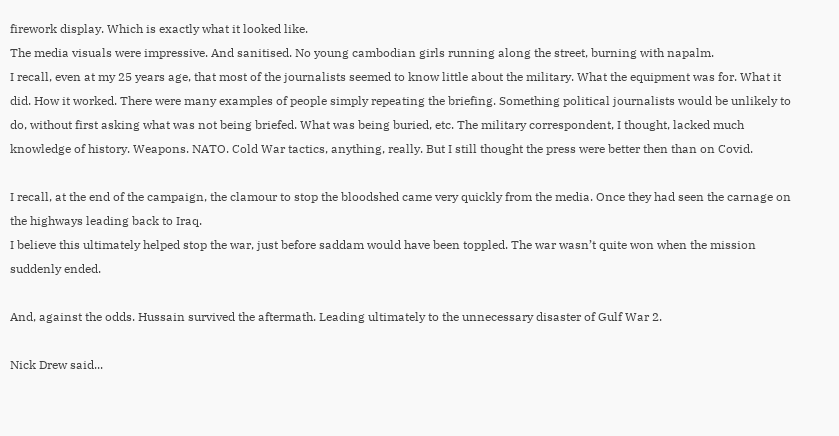firework display. Which is exactly what it looked like.
The media visuals were impressive. And sanitised. No young cambodian girls running along the street, burning with napalm.
I recall, even at my 25 years age, that most of the journalists seemed to know little about the military. What the equipment was for. What it did. How it worked. There were many examples of people simply repeating the briefing. Something political journalists would be unlikely to do, without first asking what was not being briefed. What was being buried, etc. The military correspondent, I thought, lacked much knowledge of history. Weapons. NATO. Cold War tactics, anything, really. But I still thought the press were better then than on Covid.

I recall, at the end of the campaign, the clamour to stop the bloodshed came very quickly from the media. Once they had seen the carnage on the highways leading back to Iraq.
I believe this ultimately helped stop the war, just before saddam would have been toppled. The war wasn’t quite won when the mission suddenly ended.

And, against the odds. Hussain survived the aftermath. Leading ultimately to the unnecessary disaster of Gulf War 2.

Nick Drew said...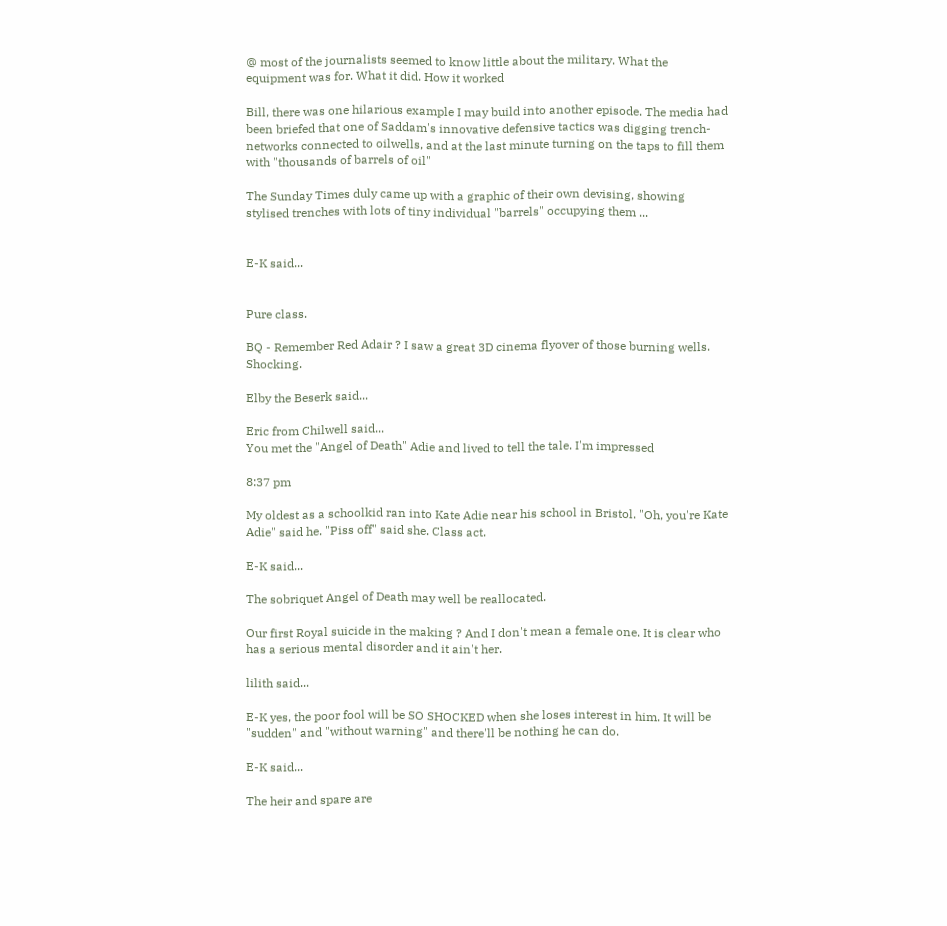@ most of the journalists seemed to know little about the military. What the equipment was for. What it did. How it worked

Bill, there was one hilarious example I may build into another episode. The media had been briefed that one of Saddam's innovative defensive tactics was digging trench-networks connected to oilwells, and at the last minute turning on the taps to fill them with "thousands of barrels of oil"

The Sunday Times duly came up with a graphic of their own devising, showing stylised trenches with lots of tiny individual "barrels" occupying them ...


E-K said...


Pure class.

BQ - Remember Red Adair ? I saw a great 3D cinema flyover of those burning wells. Shocking.

Elby the Beserk said...

Eric from Chilwell said...
You met the "Angel of Death" Adie and lived to tell the tale. I'm impressed

8:37 pm

My oldest as a schoolkid ran into Kate Adie near his school in Bristol. "Oh, you're Kate Adie" said he. "Piss off" said she. Class act.

E-K said...

The sobriquet Angel of Death may well be reallocated.

Our first Royal suicide in the making ? And I don't mean a female one. It is clear who has a serious mental disorder and it ain't her.

lilith said...

E-K yes, the poor fool will be SO SHOCKED when she loses interest in him. It will be "sudden" and "without warning" and there'll be nothing he can do.

E-K said...

The heir and spare are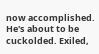now accomplished. He's about to be cuckolded. Exiled,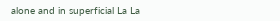alone and in superficial La La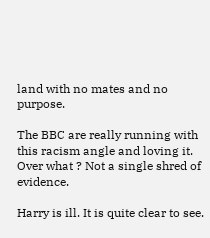land with no mates and no purpose.

The BBC are really running with this racism angle and loving it. Over what ? Not a single shred of evidence.

Harry is ill. It is quite clear to see.